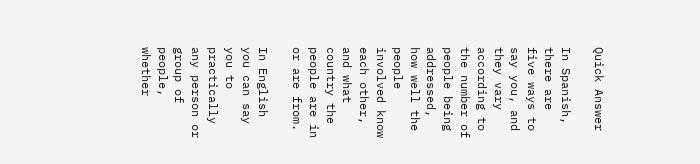Quick Answer

In Spanish, there are five ways to say you, and they vary according to the number of people being addressed, how well the people involved know each other, and what country the people are in or are from.

In English you can say you to practically any person or group of people, whether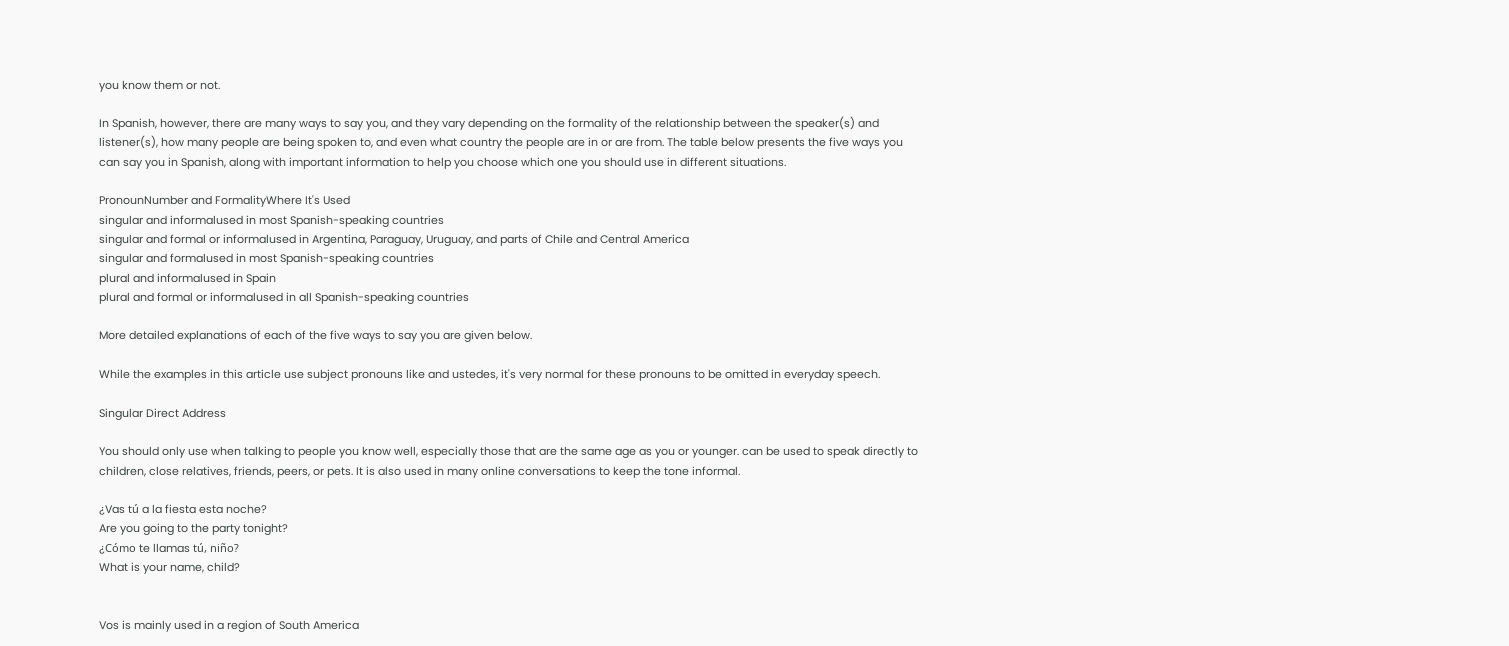you know them or not.

In Spanish, however, there are many ways to say you, and they vary depending on the formality of the relationship between the speaker(s) and listener(s), how many people are being spoken to, and even what country the people are in or are from. The table below presents the five ways you can say you in Spanish, along with important information to help you choose which one you should use in different situations.

PronounNumber and FormalityWhere It's Used
singular and informalused in most Spanish-speaking countries
singular and formal or informalused in Argentina, Paraguay, Uruguay, and parts of Chile and Central America
singular and formalused in most Spanish-speaking countries
plural and informalused in Spain
plural and formal or informalused in all Spanish-speaking countries

More detailed explanations of each of the five ways to say you are given below.

While the examples in this article use subject pronouns like and ustedes, it's very normal for these pronouns to be omitted in everyday speech.

Singular Direct Address

You should only use when talking to people you know well, especially those that are the same age as you or younger. can be used to speak directly to children, close relatives, friends, peers, or pets. It is also used in many online conversations to keep the tone informal.

¿Vas tú a la fiesta esta noche?
Are you going to the party tonight?
¿Cómo te llamas tú, niño?
What is your name, child?


Vos is mainly used in a region of South America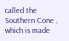called the Southern Cone , which is made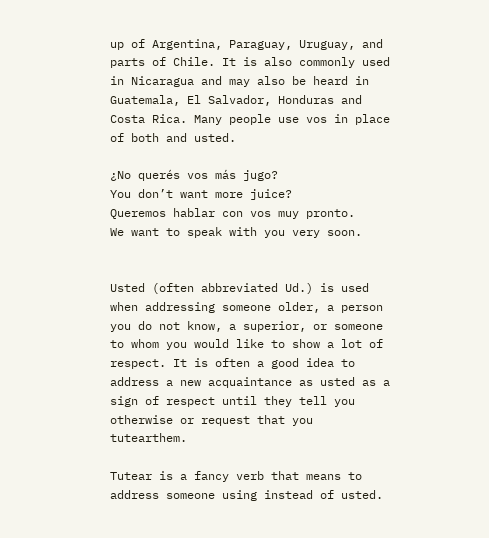up of Argentina, Paraguay, Uruguay, and parts of Chile. It is also commonly used in Nicaragua and may also be heard in Guatemala, El Salvador, Honduras and Costa Rica. Many people use vos in place of both and usted.

¿No querés vos más jugo?
You don’t want more juice?
Queremos hablar con vos muy pronto.
We want to speak with you very soon.


Usted (often abbreviated Ud.) is used when addressing someone older, a person you do not know, a superior, or someone to whom you would like to show a lot of respect. It is often a good idea to address a new acquaintance as usted as a sign of respect until they tell you otherwise or request that you tutearthem.

Tutear is a fancy verb that means to address someone using instead of usted.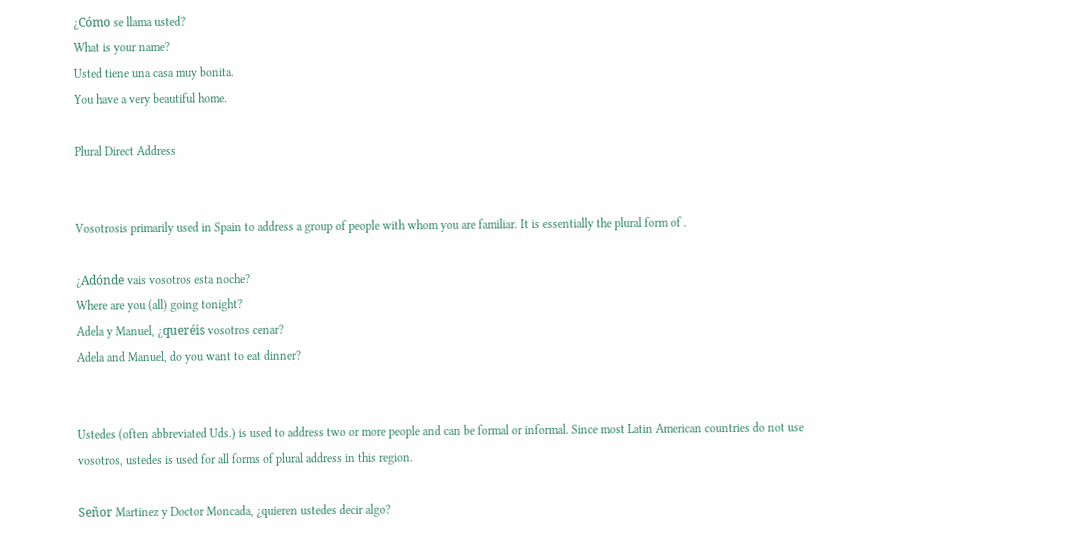¿Cómo se llama usted?
What is your name?
Usted tiene una casa muy bonita.
You have a very beautiful home.

Plural Direct Address


Vosotrosis primarily used in Spain to address a group of people with whom you are familiar. It is essentially the plural form of .

¿Adónde vais vosotros esta noche?
Where are you (all) going tonight?
Adela y Manuel, ¿queréis vosotros cenar?
Adela and Manuel, do you want to eat dinner?


Ustedes (often abbreviated Uds.) is used to address two or more people and can be formal or informal. Since most Latin American countries do not use vosotros, ustedes is used for all forms of plural address in this region.

Señor Martinez y Doctor Moncada, ¿quieren ustedes decir algo?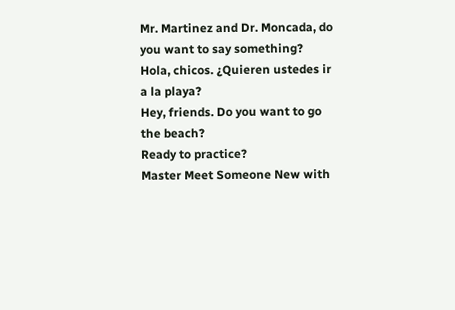Mr. Martinez and Dr. Moncada, do you want to say something?
Hola, chicos. ¿Quieren ustedes ir a la playa?
Hey, friends. Do you want to go the beach?
Ready to practice?
Master Meet Someone New with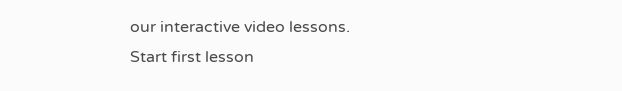our interactive video lessons.
Start first lesson